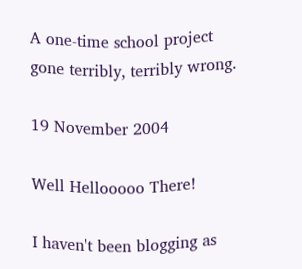A one-time school project gone terribly, terribly wrong.

19 November 2004

Well Hellooooo There!

I haven't been blogging as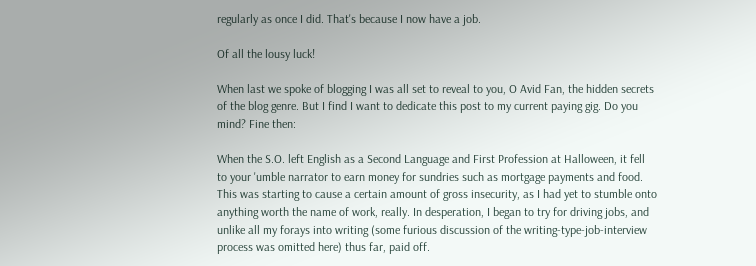regularly as once I did. That's because I now have a job.

Of all the lousy luck!

When last we spoke of blogging I was all set to reveal to you, O Avid Fan, the hidden secrets of the blog genre. But I find I want to dedicate this post to my current paying gig. Do you mind? Fine then:

When the S.O. left English as a Second Language and First Profession at Halloween, it fell to your 'umble narrator to earn money for sundries such as mortgage payments and food. This was starting to cause a certain amount of gross insecurity, as I had yet to stumble onto anything worth the name of work, really. In desperation, I began to try for driving jobs, and unlike all my forays into writing (some furious discussion of the writing-type-job-interview process was omitted here) thus far, paid off.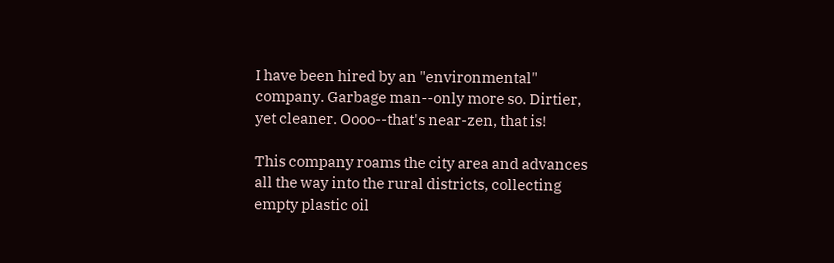I have been hired by an "environmental" company. Garbage man--only more so. Dirtier, yet cleaner. Oooo--that's near-zen, that is!

This company roams the city area and advances all the way into the rural districts, collecting empty plastic oil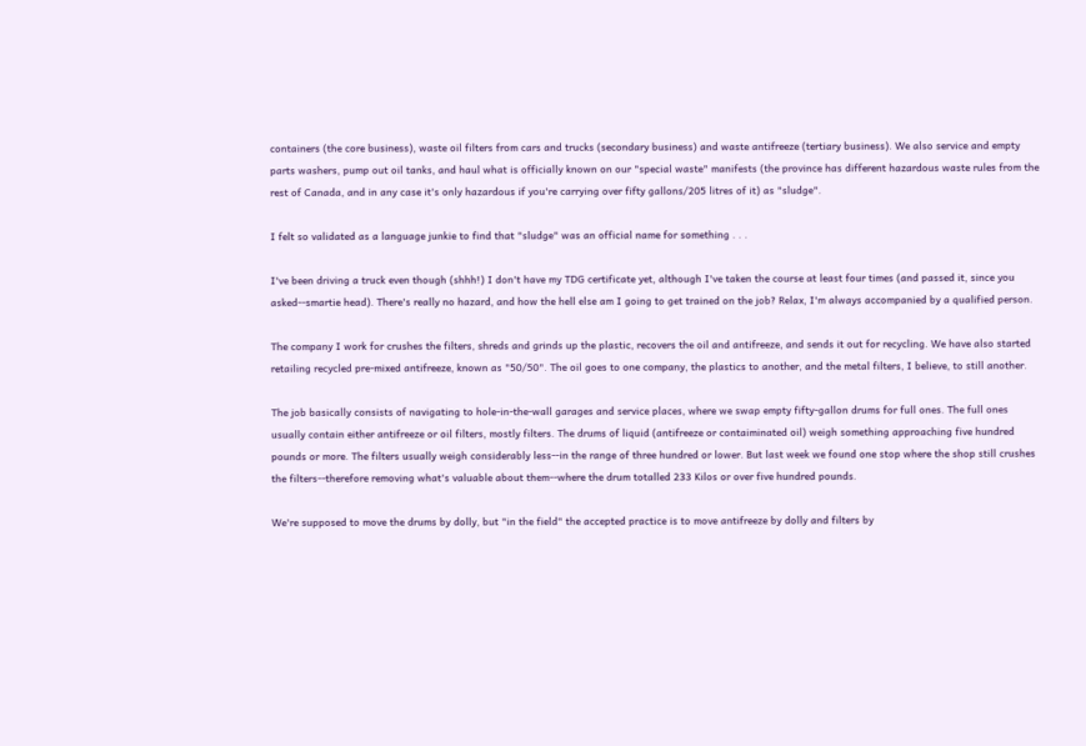containers (the core business), waste oil filters from cars and trucks (secondary business) and waste antifreeze (tertiary business). We also service and empty parts washers, pump out oil tanks, and haul what is officially known on our "special waste" manifests (the province has different hazardous waste rules from the rest of Canada, and in any case it's only hazardous if you're carrying over fifty gallons/205 litres of it) as "sludge".

I felt so validated as a language junkie to find that "sludge" was an official name for something . . .

I've been driving a truck even though (shhh!) I don't have my TDG certificate yet, although I've taken the course at least four times (and passed it, since you asked--smartie head). There's really no hazard, and how the hell else am I going to get trained on the job? Relax, I'm always accompanied by a qualified person.

The company I work for crushes the filters, shreds and grinds up the plastic, recovers the oil and antifreeze, and sends it out for recycling. We have also started retailing recycled pre-mixed antifreeze, known as "50/50". The oil goes to one company, the plastics to another, and the metal filters, I believe, to still another.

The job basically consists of navigating to hole-in-the-wall garages and service places, where we swap empty fifty-gallon drums for full ones. The full ones usually contain either antifreeze or oil filters, mostly filters. The drums of liquid (antifreeze or contaiminated oil) weigh something approaching five hundred pounds or more. The filters usually weigh considerably less--in the range of three hundred or lower. But last week we found one stop where the shop still crushes the filters--therefore removing what's valuable about them--where the drum totalled 233 Kilos or over five hundred pounds.

We're supposed to move the drums by dolly, but "in the field" the accepted practice is to move antifreeze by dolly and filters by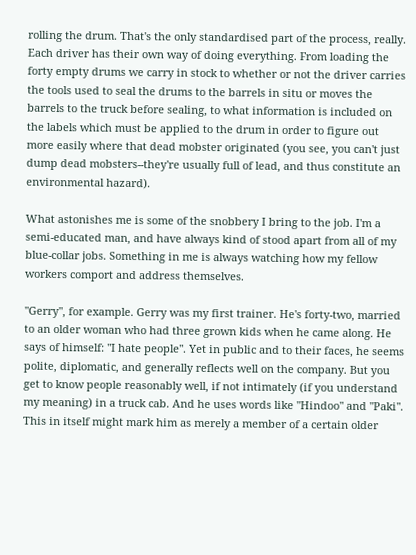rolling the drum. That's the only standardised part of the process, really. Each driver has their own way of doing everything. From loading the forty empty drums we carry in stock to whether or not the driver carries the tools used to seal the drums to the barrels in situ or moves the barrels to the truck before sealing, to what information is included on the labels which must be applied to the drum in order to figure out more easily where that dead mobster originated (you see, you can't just dump dead mobsters--they're usually full of lead, and thus constitute an environmental hazard).

What astonishes me is some of the snobbery I bring to the job. I'm a semi-educated man, and have always kind of stood apart from all of my blue-collar jobs. Something in me is always watching how my fellow workers comport and address themselves.

"Gerry", for example. Gerry was my first trainer. He's forty-two, married to an older woman who had three grown kids when he came along. He says of himself: "I hate people". Yet in public and to their faces, he seems polite, diplomatic, and generally reflects well on the company. But you get to know people reasonably well, if not intimately (if you understand my meaning) in a truck cab. And he uses words like "Hindoo" and "Paki". This in itself might mark him as merely a member of a certain older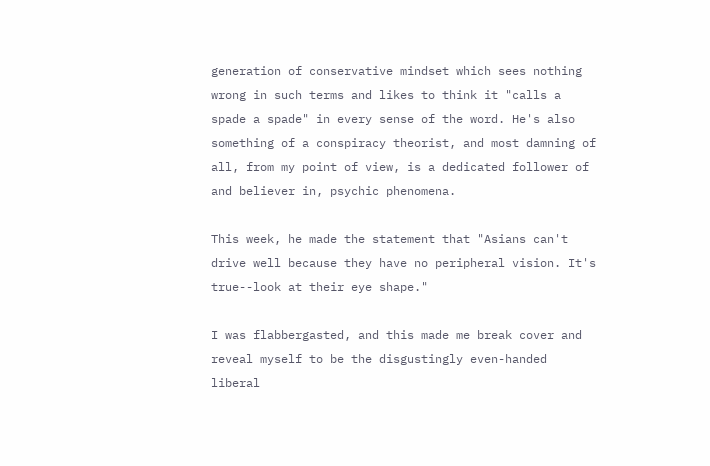generation of conservative mindset which sees nothing wrong in such terms and likes to think it "calls a spade a spade" in every sense of the word. He's also something of a conspiracy theorist, and most damning of all, from my point of view, is a dedicated follower of and believer in, psychic phenomena.

This week, he made the statement that "Asians can't drive well because they have no peripheral vision. It's true--look at their eye shape."

I was flabbergasted, and this made me break cover and reveal myself to be the disgustingly even-handed liberal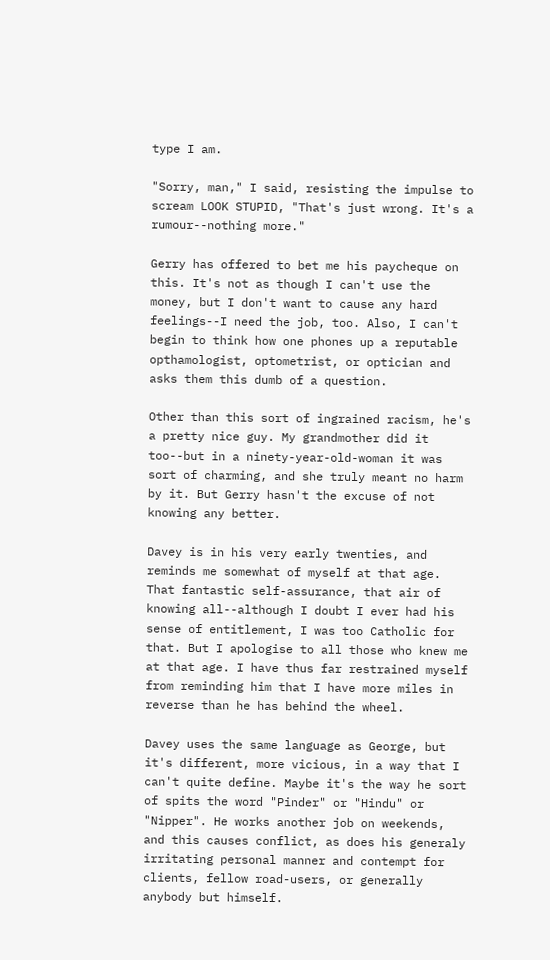type I am.

"Sorry, man," I said, resisting the impulse to scream LOOK STUPID, "That's just wrong. It's a rumour--nothing more."

Gerry has offered to bet me his paycheque on this. It's not as though I can't use the money, but I don't want to cause any hard feelings--I need the job, too. Also, I can't begin to think how one phones up a reputable opthamologist, optometrist, or optician and asks them this dumb of a question.

Other than this sort of ingrained racism, he's a pretty nice guy. My grandmother did it too--but in a ninety-year-old-woman it was sort of charming, and she truly meant no harm by it. But Gerry hasn't the excuse of not knowing any better.

Davey is in his very early twenties, and reminds me somewhat of myself at that age. That fantastic self-assurance, that air of knowing all--although I doubt I ever had his sense of entitlement, I was too Catholic for that. But I apologise to all those who knew me at that age. I have thus far restrained myself from reminding him that I have more miles in reverse than he has behind the wheel.

Davey uses the same language as George, but it's different, more vicious, in a way that I can't quite define. Maybe it's the way he sort of spits the word "Pinder" or "Hindu" or "Nipper". He works another job on weekends, and this causes conflict, as does his generaly irritating personal manner and contempt for clients, fellow road-users, or generally anybody but himself.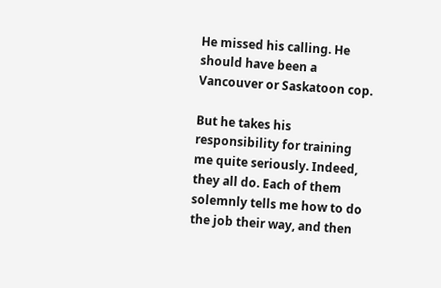He missed his calling. He should have been a Vancouver or Saskatoon cop.

But he takes his responsibility for training me quite seriously. Indeed, they all do. Each of them solemnly tells me how to do the job their way, and then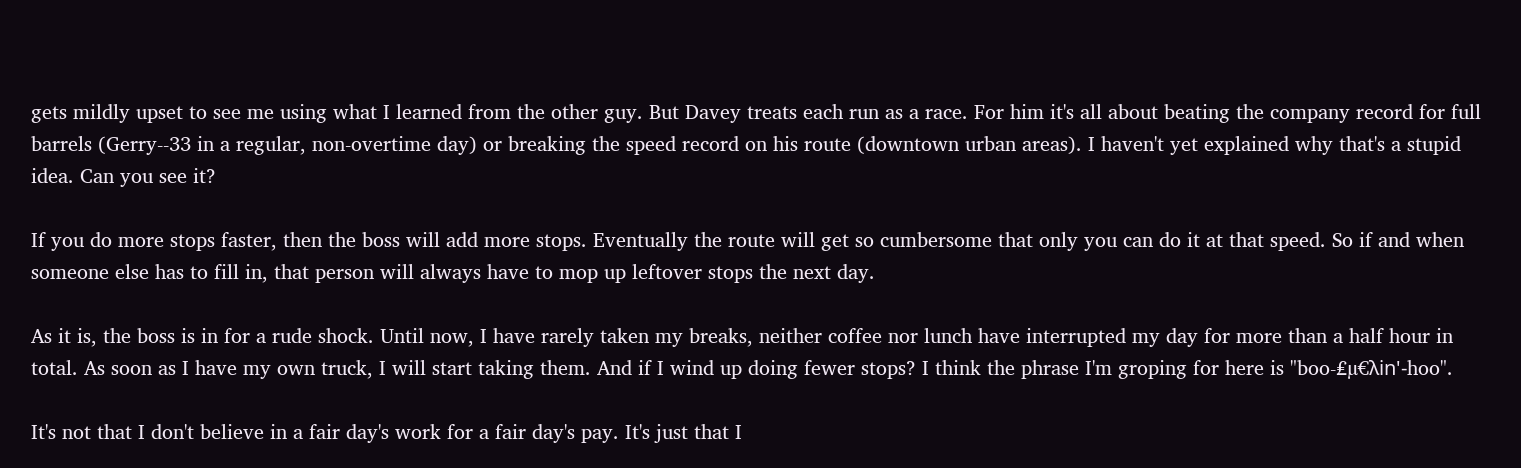gets mildly upset to see me using what I learned from the other guy. But Davey treats each run as a race. For him it's all about beating the company record for full barrels (Gerry--33 in a regular, non-overtime day) or breaking the speed record on his route (downtown urban areas). I haven't yet explained why that's a stupid idea. Can you see it?

If you do more stops faster, then the boss will add more stops. Eventually the route will get so cumbersome that only you can do it at that speed. So if and when someone else has to fill in, that person will always have to mop up leftover stops the next day.

As it is, the boss is in for a rude shock. Until now, I have rarely taken my breaks, neither coffee nor lunch have interrupted my day for more than a half hour in total. As soon as I have my own truck, I will start taking them. And if I wind up doing fewer stops? I think the phrase I'm groping for here is "boo-₤µ€λin'-hoo".

It's not that I don't believe in a fair day's work for a fair day's pay. It's just that I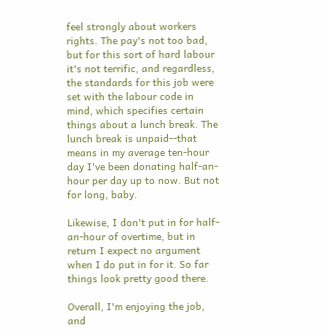feel strongly about workers rights. The pay's not too bad, but for this sort of hard labour it's not terrific, and regardless, the standards for this job were set with the labour code in mind, which specifies certain things about a lunch break. The lunch break is unpaid--that means in my average ten-hour day I've been donating half-an-hour per day up to now. But not for long, baby.

Likewise, I don't put in for half-an-hour of overtime, but in return I expect no argument when I do put in for it. So far things look pretty good there.

Overall, I'm enjoying the job, and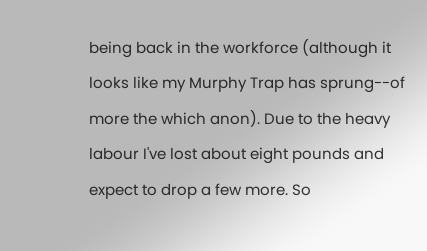being back in the workforce (although it looks like my Murphy Trap has sprung--of more the which anon). Due to the heavy labour I've lost about eight pounds and expect to drop a few more. So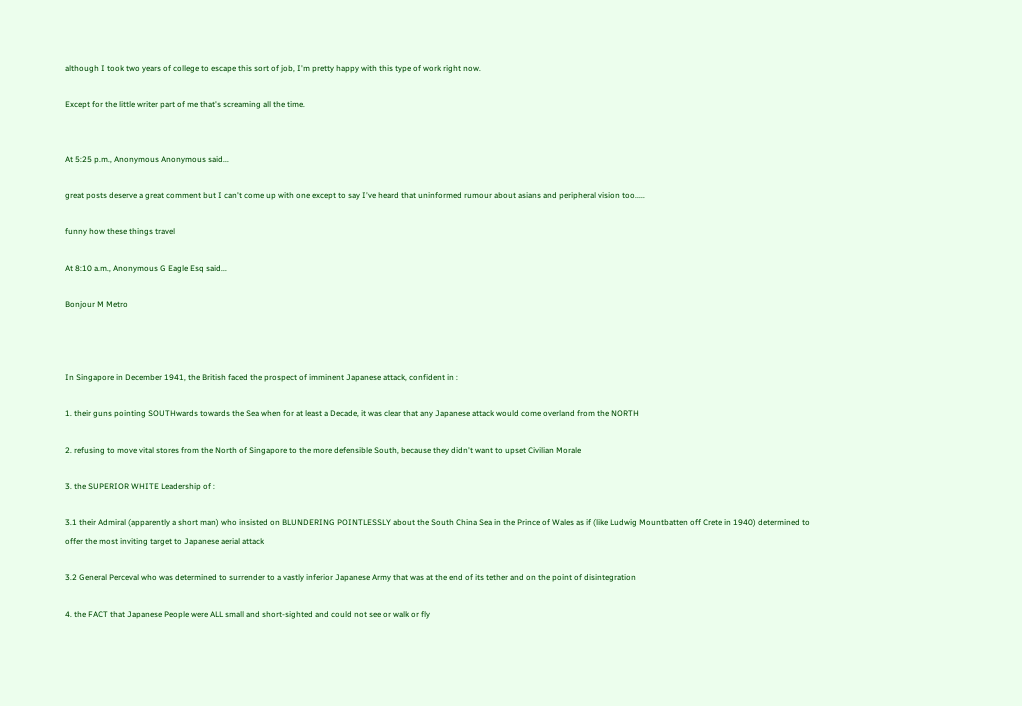although I took two years of college to escape this sort of job, I'm pretty happy with this type of work right now.

Except for the little writer part of me that's screaming all the time.


At 5:25 p.m., Anonymous Anonymous said...

great posts deserve a great comment but I can't come up with one except to say I've heard that uninformed rumour about asians and peripheral vision too.....

funny how these things travel

At 8:10 a.m., Anonymous G Eagle Esq said...

Bonjour M Metro



In Singapore in December 1941, the British faced the prospect of imminent Japanese attack, confident in :

1. their guns pointing SOUTHwards towards the Sea when for at least a Decade, it was clear that any Japanese attack would come overland from the NORTH

2. refusing to move vital stores from the North of Singapore to the more defensible South, because they didn't want to upset Civilian Morale

3. the SUPERIOR WHITE Leadership of :

3.1 their Admiral (apparently a short man) who insisted on BLUNDERING POINTLESSLY about the South China Sea in the Prince of Wales as if (like Ludwig Mountbatten off Crete in 1940) determined to offer the most inviting target to Japanese aerial attack

3.2 General Perceval who was determined to surrender to a vastly inferior Japanese Army that was at the end of its tether and on the point of disintegration

4. the FACT that Japanese People were ALL small and short-sighted and could not see or walk or fly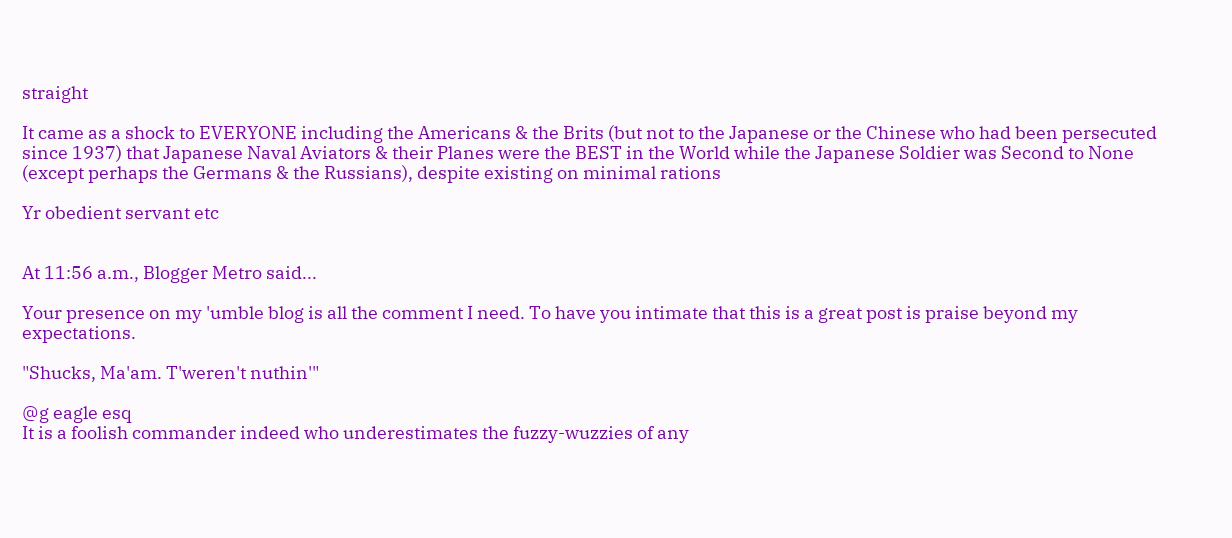straight

It came as a shock to EVERYONE including the Americans & the Brits (but not to the Japanese or the Chinese who had been persecuted since 1937) that Japanese Naval Aviators & their Planes were the BEST in the World while the Japanese Soldier was Second to None (except perhaps the Germans & the Russians), despite existing on minimal rations

Yr obedient servant etc


At 11:56 a.m., Blogger Metro said...

Your presence on my 'umble blog is all the comment I need. To have you intimate that this is a great post is praise beyond my expectations.

"Shucks, Ma'am. T'weren't nuthin'"

@g eagle esq
It is a foolish commander indeed who underestimates the fuzzy-wuzzies of any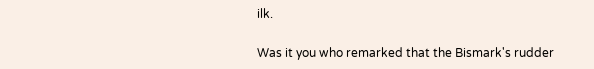ilk.

Was it you who remarked that the Bismark's rudder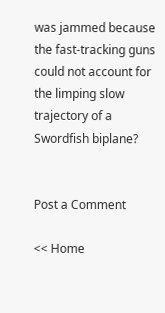was jammed because the fast-tracking guns could not account for the limping slow trajectory of a Swordfish biplane?


Post a Comment

<< Home